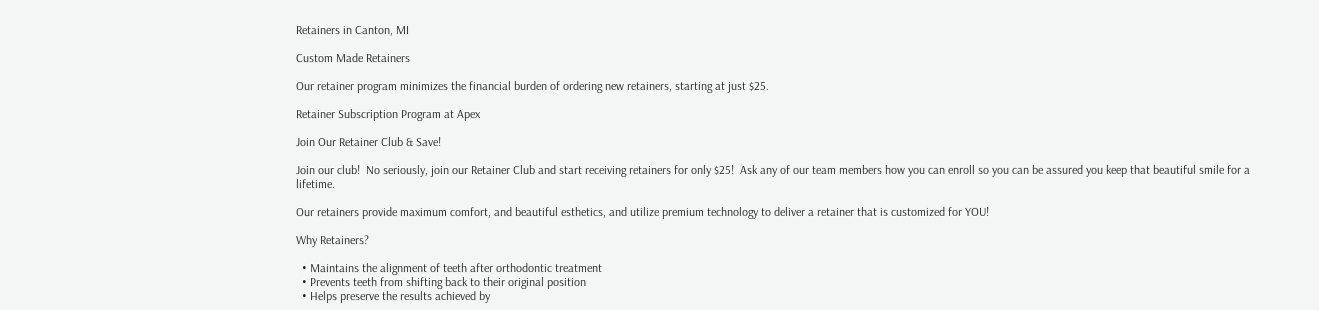Retainers in Canton, MI

Custom Made Retainers

Our retainer program minimizes the financial burden of ordering new retainers, starting at just $25.

Retainer Subscription Program at Apex

Join Our Retainer Club & Save!

Join our club!  No seriously, join our Retainer Club and start receiving retainers for only $25!  Ask any of our team members how you can enroll so you can be assured you keep that beautiful smile for a lifetime.

Our retainers provide maximum comfort, and beautiful esthetics, and utilize premium technology to deliver a retainer that is customized for YOU!

Why Retainers?

  • Maintains the alignment of teeth after orthodontic treatment
  • Prevents teeth from shifting back to their original position
  • Helps preserve the results achieved by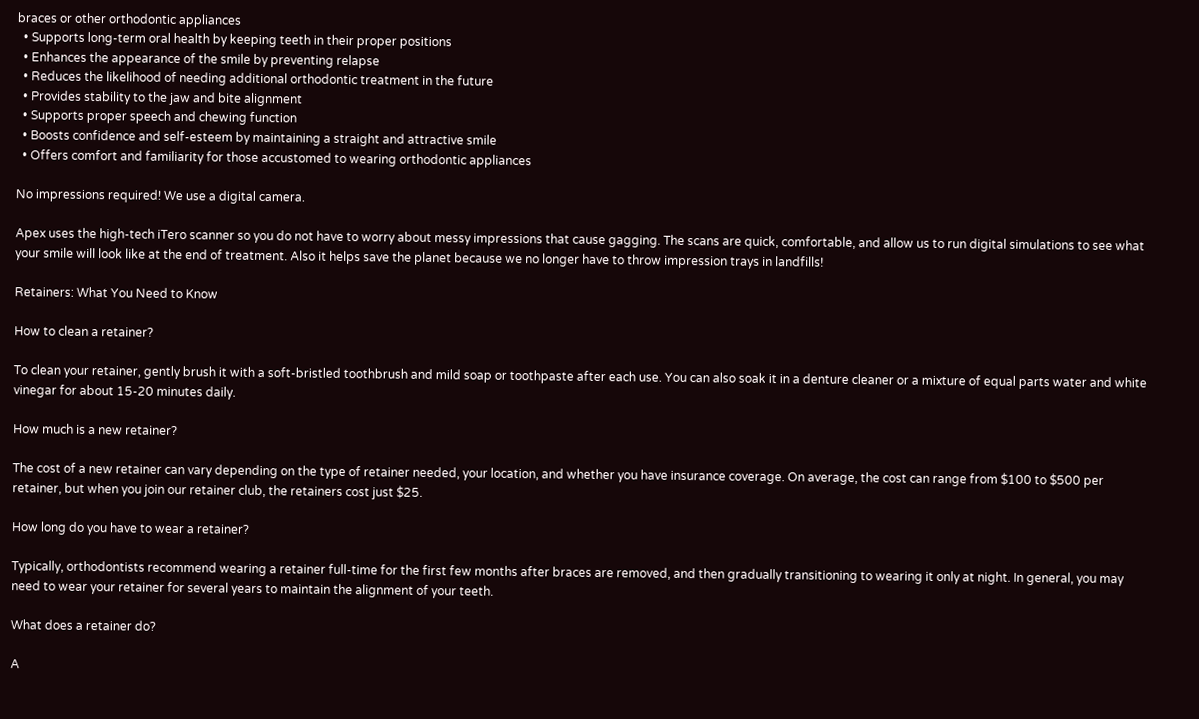braces or other orthodontic appliances
  • Supports long-term oral health by keeping teeth in their proper positions
  • Enhances the appearance of the smile by preventing relapse
  • Reduces the likelihood of needing additional orthodontic treatment in the future
  • Provides stability to the jaw and bite alignment
  • Supports proper speech and chewing function
  • Boosts confidence and self-esteem by maintaining a straight and attractive smile
  • Offers comfort and familiarity for those accustomed to wearing orthodontic appliances

No impressions required! We use a digital camera.

Apex uses the high-tech iTero scanner so you do not have to worry about messy impressions that cause gagging. The scans are quick, comfortable, and allow us to run digital simulations to see what your smile will look like at the end of treatment. Also it helps save the planet because we no longer have to throw impression trays in landfills!

Retainers: What You Need to Know

How to clean a retainer?

To clean your retainer, gently brush it with a soft-bristled toothbrush and mild soap or toothpaste after each use. You can also soak it in a denture cleaner or a mixture of equal parts water and white vinegar for about 15-20 minutes daily.

How much is a new retainer?

The cost of a new retainer can vary depending on the type of retainer needed, your location, and whether you have insurance coverage. On average, the cost can range from $100 to $500 per retainer, but when you join our retainer club, the retainers cost just $25.

How long do you have to wear a retainer?

Typically, orthodontists recommend wearing a retainer full-time for the first few months after braces are removed, and then gradually transitioning to wearing it only at night. In general, you may need to wear your retainer for several years to maintain the alignment of your teeth.

What does a retainer do?

A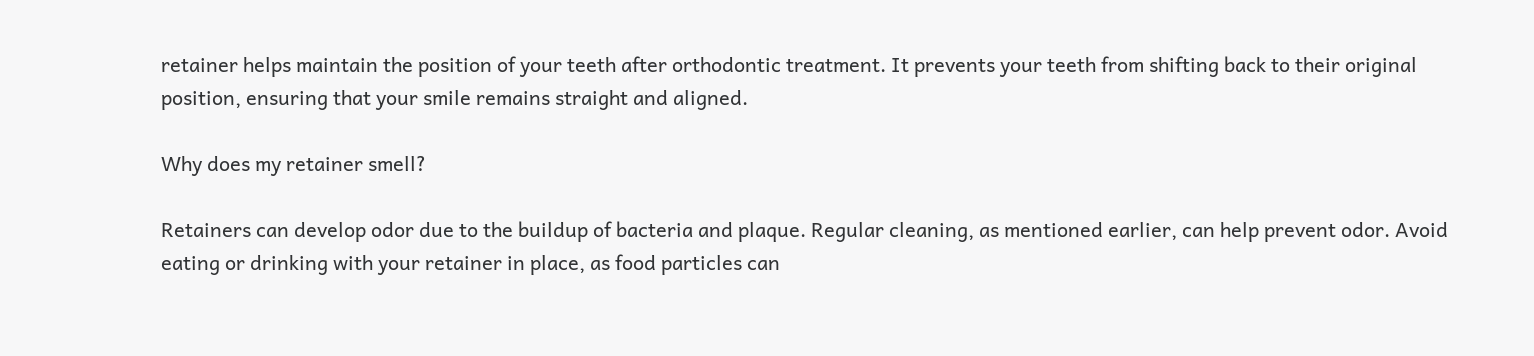retainer helps maintain the position of your teeth after orthodontic treatment. It prevents your teeth from shifting back to their original position, ensuring that your smile remains straight and aligned.

Why does my retainer smell?

Retainers can develop odor due to the buildup of bacteria and plaque. Regular cleaning, as mentioned earlier, can help prevent odor. Avoid eating or drinking with your retainer in place, as food particles can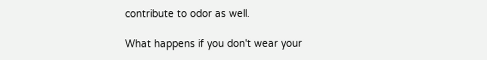contribute to odor as well.

What happens if you don't wear your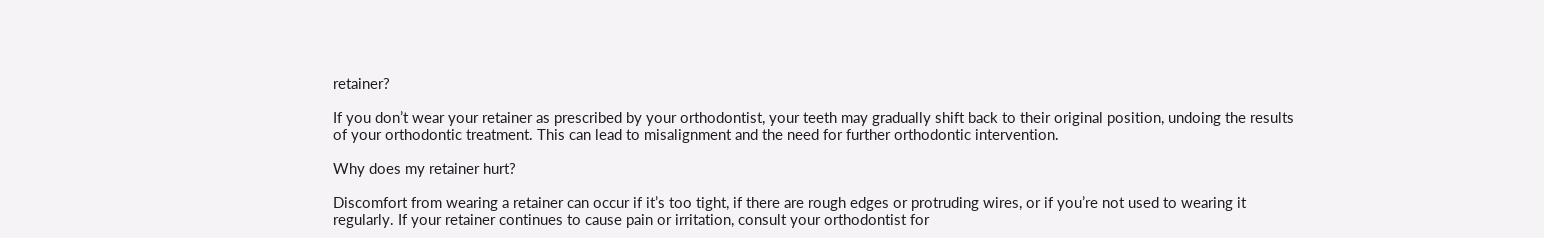retainer?

If you don’t wear your retainer as prescribed by your orthodontist, your teeth may gradually shift back to their original position, undoing the results of your orthodontic treatment. This can lead to misalignment and the need for further orthodontic intervention.

Why does my retainer hurt?

Discomfort from wearing a retainer can occur if it’s too tight, if there are rough edges or protruding wires, or if you’re not used to wearing it regularly. If your retainer continues to cause pain or irritation, consult your orthodontist for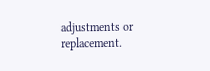adjustments or replacement.